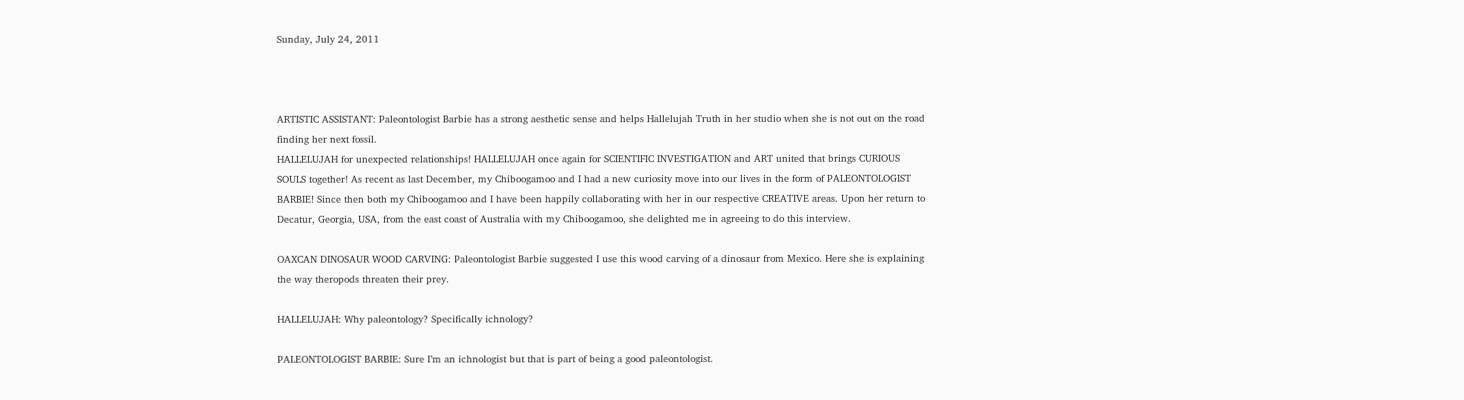Sunday, July 24, 2011



ARTISTIC ASSISTANT: Paleontologist Barbie has a strong aesthetic sense and helps Hallelujah Truth in her studio when she is not out on the road finding her next fossil.
HALLELUJAH for unexpected relationships! HALLELUJAH once again for SCIENTIFIC INVESTIGATION and ART united that brings CURIOUS SOULS together! As recent as last December, my Chiboogamoo and I had a new curiosity move into our lives in the form of PALEONTOLOGIST BARBIE! Since then both my Chiboogamoo and I have been happily collaborating with her in our respective CREATIVE areas. Upon her return to Decatur, Georgia, USA, from the east coast of Australia with my Chiboogamoo, she delighted me in agreeing to do this interview.

OAXCAN DINOSAUR WOOD CARVING: Paleontologist Barbie suggested I use this wood carving of a dinosaur from Mexico. Here she is explaining the way theropods threaten their prey.

HALLELUJAH: Why paleontology? Specifically ichnology?

PALEONTOLOGIST BARBIE: Sure I’m an ichnologist but that is part of being a good paleontologist.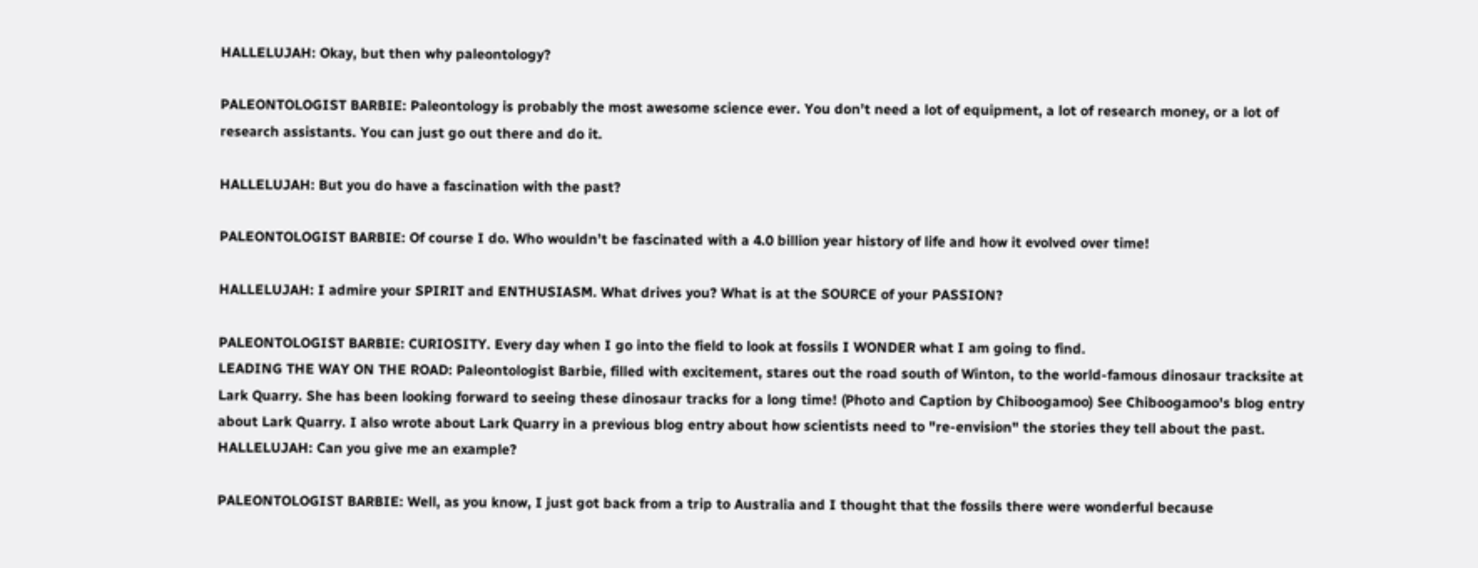HALLELUJAH: Okay, but then why paleontology?

PALEONTOLOGIST BARBIE: Paleontology is probably the most awesome science ever. You don’t need a lot of equipment, a lot of research money, or a lot of research assistants. You can just go out there and do it.

HALLELUJAH: But you do have a fascination with the past?

PALEONTOLOGIST BARBIE: Of course I do. Who wouldn’t be fascinated with a 4.0 billion year history of life and how it evolved over time!

HALLELUJAH: I admire your SPIRIT and ENTHUSIASM. What drives you? What is at the SOURCE of your PASSION?

PALEONTOLOGIST BARBIE: CURIOSITY. Every day when I go into the field to look at fossils I WONDER what I am going to find.
LEADING THE WAY ON THE ROAD: Paleontologist Barbie, filled with excitement, stares out the road south of Winton, to the world-famous dinosaur tracksite at Lark Quarry. She has been looking forward to seeing these dinosaur tracks for a long time! (Photo and Caption by Chiboogamoo) See Chiboogamoo's blog entry about Lark Quarry. I also wrote about Lark Quarry in a previous blog entry about how scientists need to "re-envision" the stories they tell about the past.
HALLELUJAH: Can you give me an example?

PALEONTOLOGIST BARBIE: Well, as you know, I just got back from a trip to Australia and I thought that the fossils there were wonderful because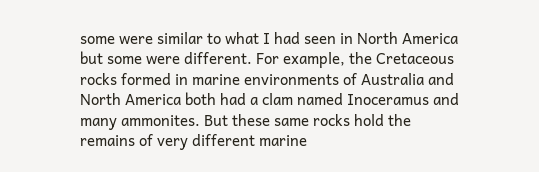some were similar to what I had seen in North America but some were different. For example, the Cretaceous rocks formed in marine environments of Australia and North America both had a clam named Inoceramus and many ammonites. But these same rocks hold the remains of very different marine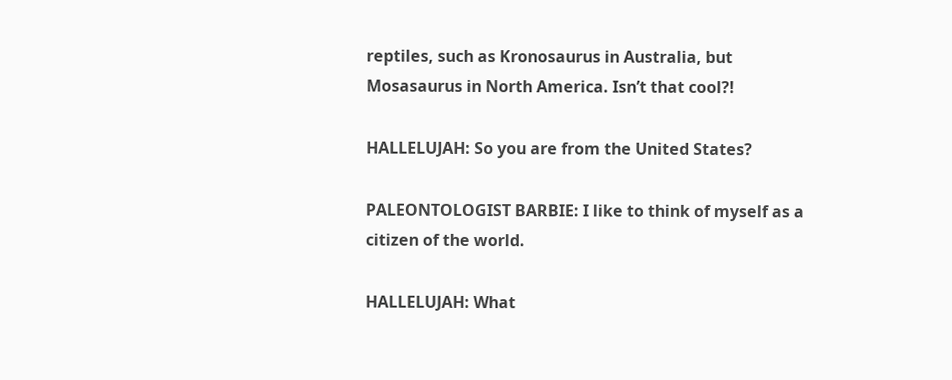reptiles, such as Kronosaurus in Australia, but Mosasaurus in North America. Isn’t that cool?!

HALLELUJAH: So you are from the United States?

PALEONTOLOGIST BARBIE: I like to think of myself as a citizen of the world.

HALLELUJAH: What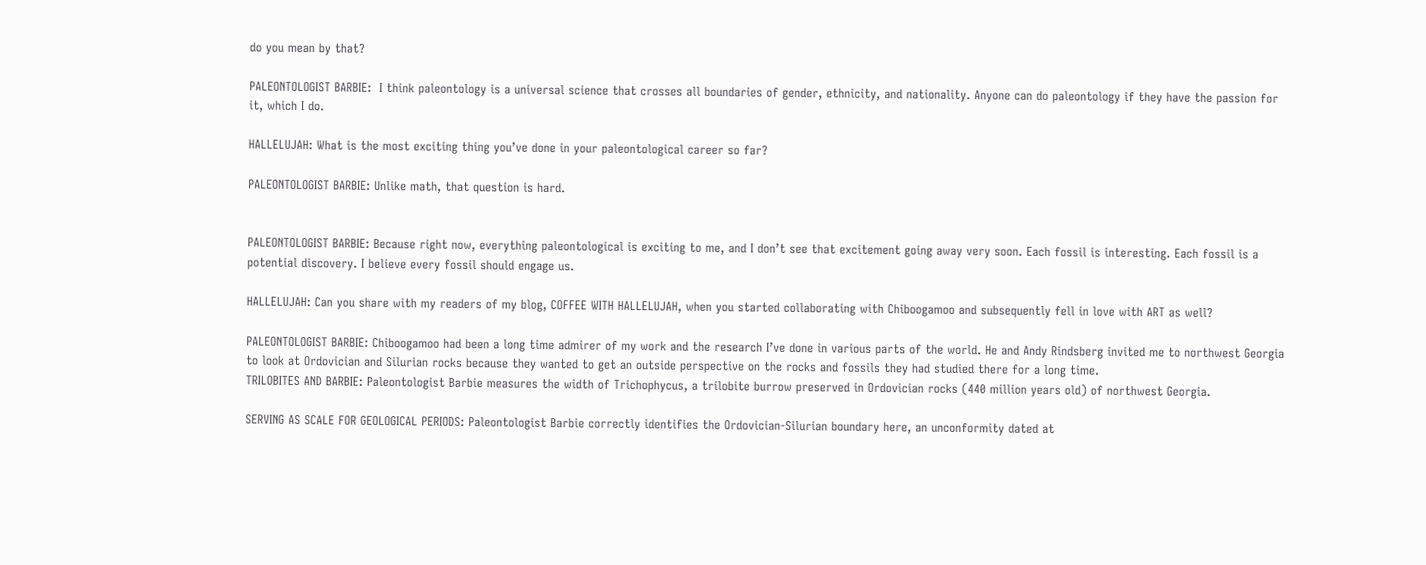do you mean by that?

PALEONTOLOGIST BARBIE:  I think paleontology is a universal science that crosses all boundaries of gender, ethnicity, and nationality. Anyone can do paleontology if they have the passion for it, which I do.

HALLELUJAH: What is the most exciting thing you’ve done in your paleontological career so far?

PALEONTOLOGIST BARBIE: Unlike math, that question is hard.


PALEONTOLOGIST BARBIE: Because right now, everything paleontological is exciting to me, and I don’t see that excitement going away very soon. Each fossil is interesting. Each fossil is a potential discovery. I believe every fossil should engage us.

HALLELUJAH: Can you share with my readers of my blog, COFFEE WITH HALLELUJAH, when you started collaborating with Chiboogamoo and subsequently fell in love with ART as well?

PALEONTOLOGIST BARBIE: Chiboogamoo had been a long time admirer of my work and the research I’ve done in various parts of the world. He and Andy Rindsberg invited me to northwest Georgia to look at Ordovician and Silurian rocks because they wanted to get an outside perspective on the rocks and fossils they had studied there for a long time.
TRILOBITES AND BARBIE: Paleontologist Barbie measures the width of Trichophycus, a trilobite burrow preserved in Ordovician rocks (440 million years old) of northwest Georgia.

SERVING AS SCALE FOR GEOLOGICAL PERIODS: Paleontologist Barbie correctly identifies the Ordovician-Silurian boundary here, an unconformity dated at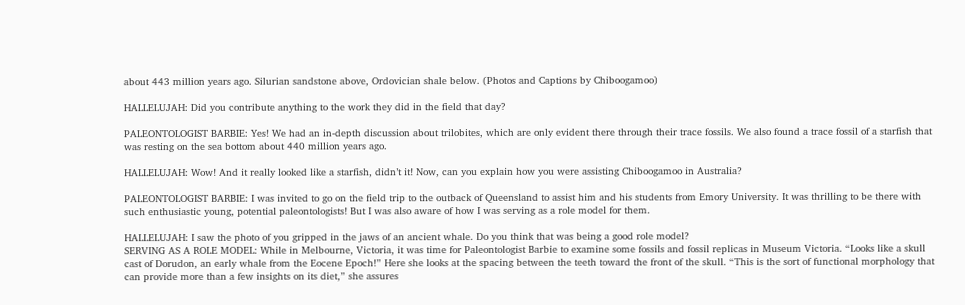about 443 million years ago. Silurian sandstone above, Ordovician shale below. (Photos and Captions by Chiboogamoo)

HALLELUJAH: Did you contribute anything to the work they did in the field that day?

PALEONTOLOGIST BARBIE: Yes! We had an in-depth discussion about trilobites, which are only evident there through their trace fossils. We also found a trace fossil of a starfish that was resting on the sea bottom about 440 million years ago.

HALLELUJAH: Wow! And it really looked like a starfish, didn’t it! Now, can you explain how you were assisting Chiboogamoo in Australia?

PALEONTOLOGIST BARBIE: I was invited to go on the field trip to the outback of Queensland to assist him and his students from Emory University. It was thrilling to be there with such enthusiastic young, potential paleontologists! But I was also aware of how I was serving as a role model for them.

HALLELUJAH: I saw the photo of you gripped in the jaws of an ancient whale. Do you think that was being a good role model?
SERVING AS A ROLE MODEL: While in Melbourne, Victoria, it was time for Paleontologist Barbie to examine some fossils and fossil replicas in Museum Victoria. “Looks like a skull cast of Dorudon, an early whale from the Eocene Epoch!” Here she looks at the spacing between the teeth toward the front of the skull. “This is the sort of functional morphology that can provide more than a few insights on its diet,” she assures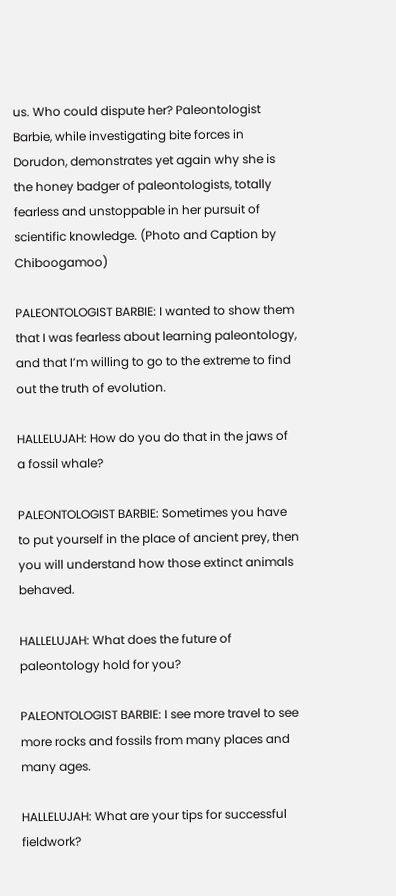us. Who could dispute her? Paleontologist Barbie, while investigating bite forces in Dorudon, demonstrates yet again why she is the honey badger of paleontologists, totally fearless and unstoppable in her pursuit of scientific knowledge. (Photo and Caption by Chiboogamoo)

PALEONTOLOGIST BARBIE: I wanted to show them that I was fearless about learning paleontology, and that I’m willing to go to the extreme to find out the truth of evolution.

HALLELUJAH: How do you do that in the jaws of a fossil whale?

PALEONTOLOGIST BARBIE: Sometimes you have to put yourself in the place of ancient prey, then you will understand how those extinct animals behaved.

HALLELUJAH: What does the future of paleontology hold for you?

PALEONTOLOGIST BARBIE: I see more travel to see more rocks and fossils from many places and many ages.

HALLELUJAH: What are your tips for successful fieldwork?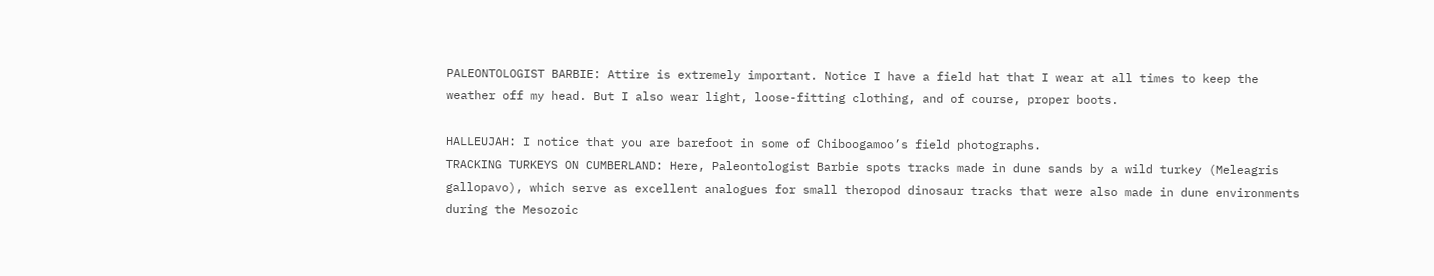PALEONTOLOGIST BARBIE: Attire is extremely important. Notice I have a field hat that I wear at all times to keep the weather off my head. But I also wear light, loose-fitting clothing, and of course, proper boots.

HALLEUJAH: I notice that you are barefoot in some of Chiboogamoo’s field photographs.
TRACKING TURKEYS ON CUMBERLAND: Here, Paleontologist Barbie spots tracks made in dune sands by a wild turkey (Meleagris gallopavo), which serve as excellent analogues for small theropod dinosaur tracks that were also made in dune environments during the Mesozoic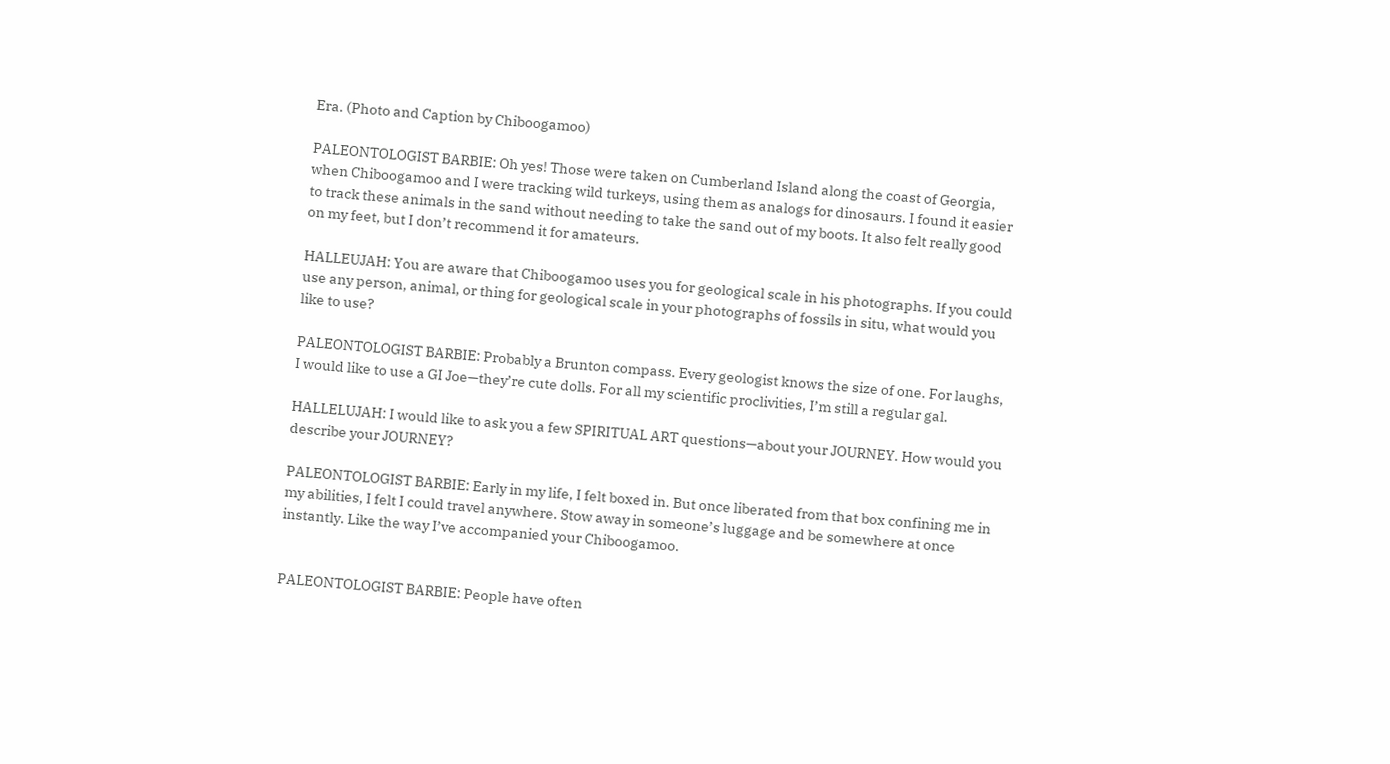Era. (Photo and Caption by Chiboogamoo)

PALEONTOLOGIST BARBIE: Oh yes! Those were taken on Cumberland Island along the coast of Georgia, when Chiboogamoo and I were tracking wild turkeys, using them as analogs for dinosaurs. I found it easier to track these animals in the sand without needing to take the sand out of my boots. It also felt really good on my feet, but I don’t recommend it for amateurs.

HALLEUJAH: You are aware that Chiboogamoo uses you for geological scale in his photographs. If you could use any person, animal, or thing for geological scale in your photographs of fossils in situ, what would you like to use?

PALEONTOLOGIST BARBIE: Probably a Brunton compass. Every geologist knows the size of one. For laughs, I would like to use a GI Joe—they’re cute dolls. For all my scientific proclivities, I’m still a regular gal.

HALLELUJAH: I would like to ask you a few SPIRITUAL ART questions—about your JOURNEY. How would you describe your JOURNEY?

PALEONTOLOGIST BARBIE: Early in my life, I felt boxed in. But once liberated from that box confining me in my abilities, I felt I could travel anywhere. Stow away in someone’s luggage and be somewhere at once instantly. Like the way I’ve accompanied your Chiboogamoo.


PALEONTOLOGIST BARBIE: People have often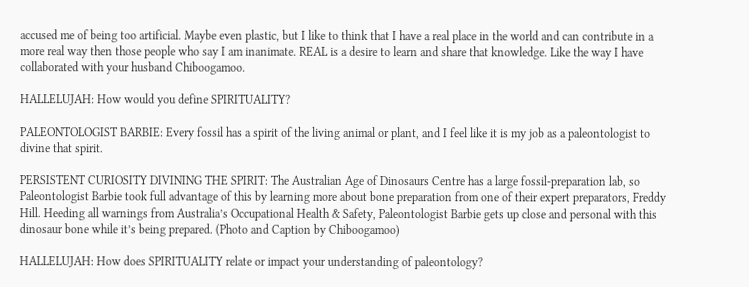accused me of being too artificial. Maybe even plastic, but I like to think that I have a real place in the world and can contribute in a more real way then those people who say I am inanimate. REAL is a desire to learn and share that knowledge. Like the way I have collaborated with your husband Chiboogamoo.

HALLELUJAH: How would you define SPIRITUALITY?

PALEONTOLOGIST BARBIE: Every fossil has a spirit of the living animal or plant, and I feel like it is my job as a paleontologist to divine that spirit.

PERSISTENT CURIOSITY DIVINING THE SPIRIT: The Australian Age of Dinosaurs Centre has a large fossil-preparation lab, so Paleontologist Barbie took full advantage of this by learning more about bone preparation from one of their expert preparators, Freddy Hill. Heeding all warnings from Australia’s Occupational Health & Safety, Paleontologist Barbie gets up close and personal with this dinosaur bone while it’s being prepared. (Photo and Caption by Chiboogamoo)

HALLELUJAH: How does SPIRITUALITY relate or impact your understanding of paleontology?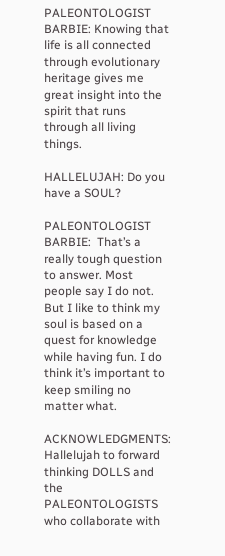PALEONTOLOGIST BARBIE: Knowing that life is all connected through evolutionary heritage gives me great insight into the spirit that runs through all living things.

HALLELUJAH: Do you have a SOUL?

PALEONTOLOGIST BARBIE:  That’s a really tough question to answer. Most people say I do not. But I like to think my soul is based on a quest for knowledge while having fun. I do think it’s important to keep smiling no matter what.

ACKNOWLEDGMENTS: Hallelujah to forward thinking DOLLS and the PALEONTOLOGISTS who collaborate with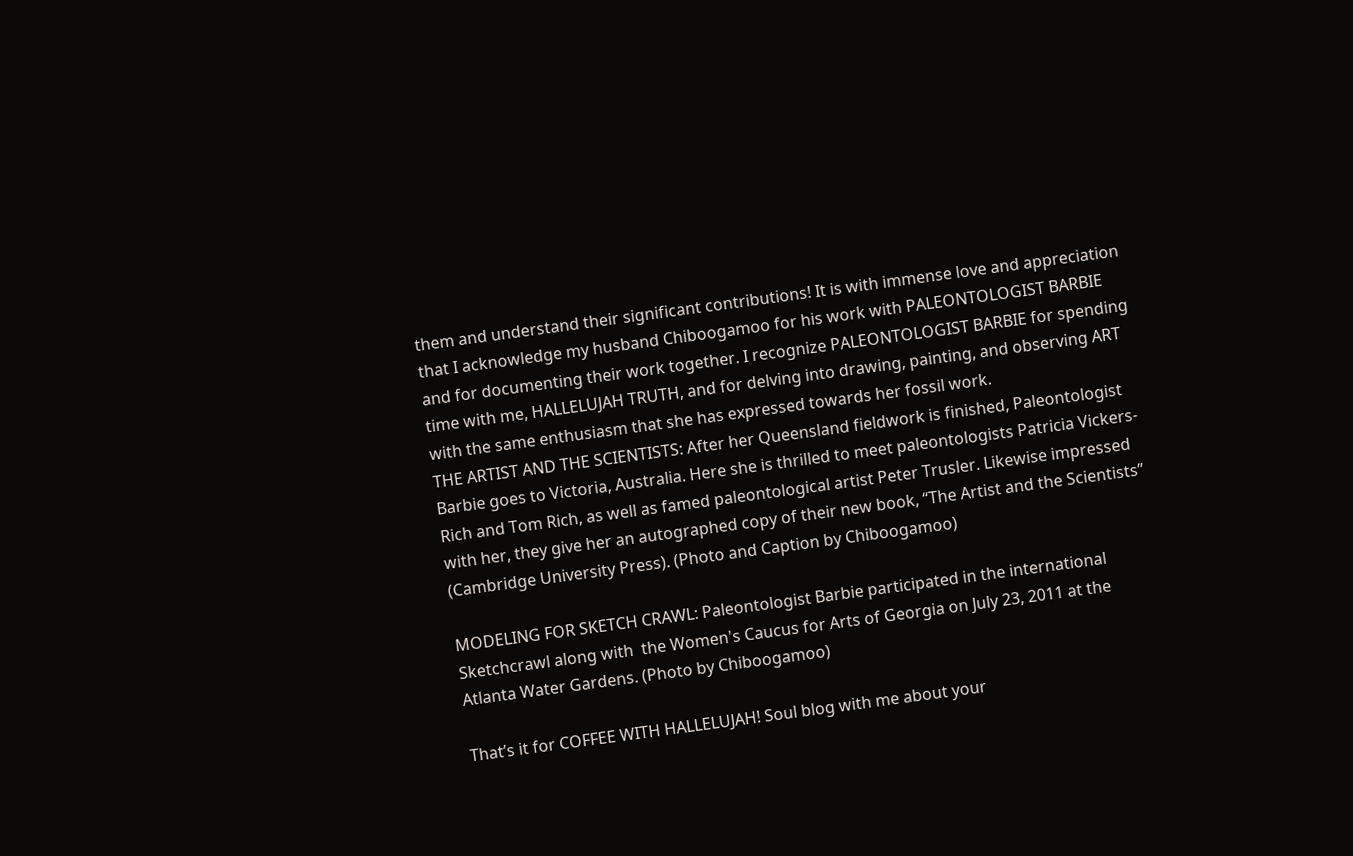them and understand their significant contributions! It is with immense love and appreciation that I acknowledge my husband Chiboogamoo for his work with PALEONTOLOGIST BARBIE and for documenting their work together. I recognize PALEONTOLOGIST BARBIE for spending time with me, HALLELUJAH TRUTH, and for delving into drawing, painting, and observing ART with the same enthusiasm that she has expressed towards her fossil work.
THE ARTIST AND THE SCIENTISTS: After her Queensland fieldwork is finished, Paleontologist Barbie goes to Victoria, Australia. Here she is thrilled to meet paleontologists Patricia Vickers-Rich and Tom Rich, as well as famed paleontological artist Peter Trusler. Likewise impressed with her, they give her an autographed copy of their new book, “The Artist and the Scientists” (Cambridge University Press). (Photo and Caption by Chiboogamoo)

MODELING FOR SKETCH CRAWL: Paleontologist Barbie participated in the international Sketchcrawl along with  the Women's Caucus for Arts of Georgia on July 23, 2011 at the Atlanta Water Gardens. (Photo by Chiboogamoo)

That’s it for COFFEE WITH HALLELUJAH! Soul blog with me about your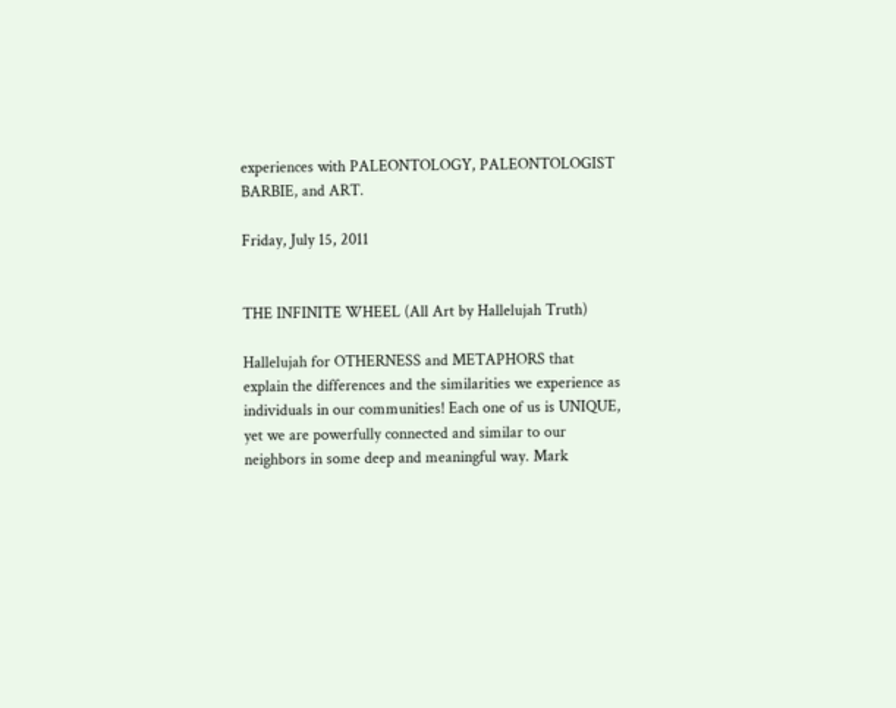experiences with PALEONTOLOGY, PALEONTOLOGIST BARBIE, and ART.

Friday, July 15, 2011


THE INFINITE WHEEL (All Art by Hallelujah Truth)

Hallelujah for OTHERNESS and METAPHORS that explain the differences and the similarities we experience as individuals in our communities! Each one of us is UNIQUE, yet we are powerfully connected and similar to our neighbors in some deep and meaningful way. Mark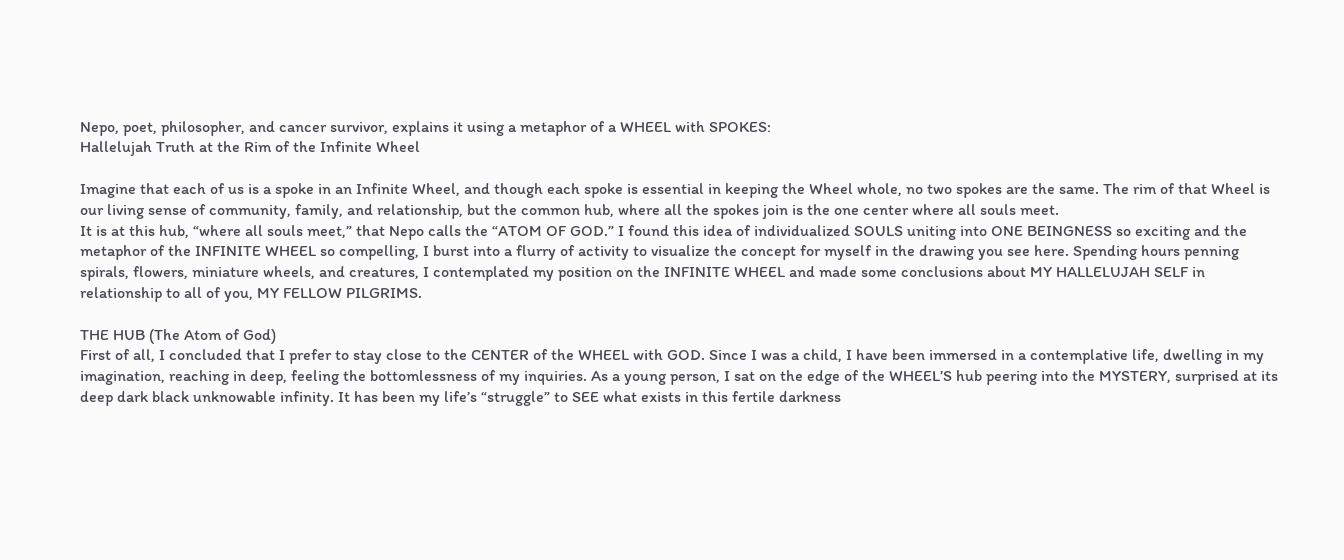Nepo, poet, philosopher, and cancer survivor, explains it using a metaphor of a WHEEL with SPOKES:
Hallelujah Truth at the Rim of the Infinite Wheel

Imagine that each of us is a spoke in an Infinite Wheel, and though each spoke is essential in keeping the Wheel whole, no two spokes are the same. The rim of that Wheel is our living sense of community, family, and relationship, but the common hub, where all the spokes join is the one center where all souls meet.
It is at this hub, “where all souls meet,” that Nepo calls the “ATOM OF GOD.” I found this idea of individualized SOULS uniting into ONE BEINGNESS so exciting and the metaphor of the INFINITE WHEEL so compelling, I burst into a flurry of activity to visualize the concept for myself in the drawing you see here. Spending hours penning spirals, flowers, miniature wheels, and creatures, I contemplated my position on the INFINITE WHEEL and made some conclusions about MY HALLELUJAH SELF in relationship to all of you, MY FELLOW PILGRIMS.

THE HUB (The Atom of God)
First of all, I concluded that I prefer to stay close to the CENTER of the WHEEL with GOD. Since I was a child, I have been immersed in a contemplative life, dwelling in my imagination, reaching in deep, feeling the bottomlessness of my inquiries. As a young person, I sat on the edge of the WHEEL’S hub peering into the MYSTERY, surprised at its deep dark black unknowable infinity. It has been my life’s “struggle” to SEE what exists in this fertile darkness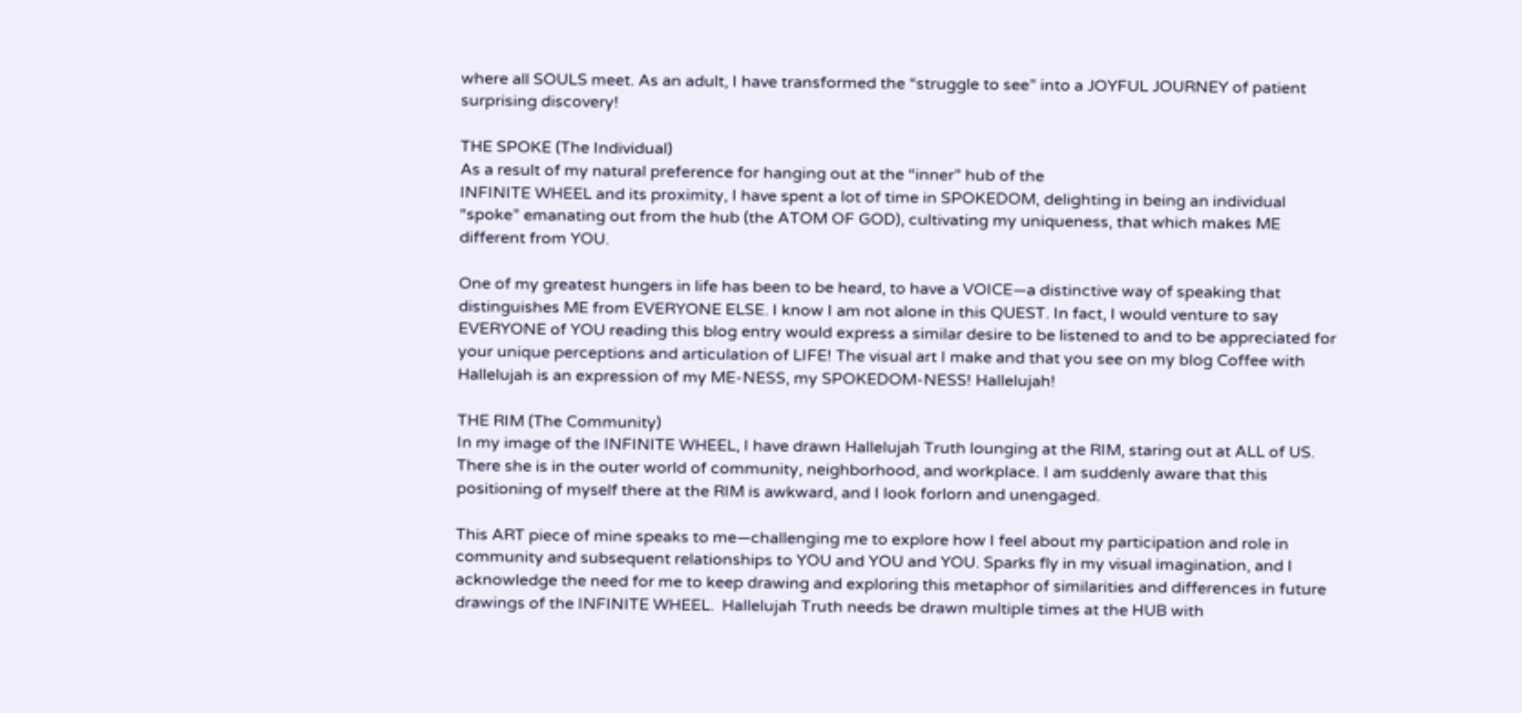where all SOULS meet. As an adult, I have transformed the “struggle to see” into a JOYFUL JOURNEY of patient surprising discovery!

THE SPOKE (The Individual)
As a result of my natural preference for hanging out at the “inner” hub of the
INFINITE WHEEL and its proximity, I have spent a lot of time in SPOKEDOM, delighting in being an individual “spoke” emanating out from the hub (the ATOM OF GOD), cultivating my uniqueness, that which makes ME different from YOU.

One of my greatest hungers in life has been to be heard, to have a VOICE—a distinctive way of speaking that distinguishes ME from EVERYONE ELSE. I know I am not alone in this QUEST. In fact, I would venture to say EVERYONE of YOU reading this blog entry would express a similar desire to be listened to and to be appreciated for your unique perceptions and articulation of LIFE! The visual art I make and that you see on my blog Coffee with Hallelujah is an expression of my ME-NESS, my SPOKEDOM-NESS! Hallelujah!

THE RIM (The Community)
In my image of the INFINITE WHEEL, I have drawn Hallelujah Truth lounging at the RIM, staring out at ALL of US. There she is in the outer world of community, neighborhood, and workplace. I am suddenly aware that this positioning of myself there at the RIM is awkward, and I look forlorn and unengaged.

This ART piece of mine speaks to me—challenging me to explore how I feel about my participation and role in community and subsequent relationships to YOU and YOU and YOU. Sparks fly in my visual imagination, and I acknowledge the need for me to keep drawing and exploring this metaphor of similarities and differences in future drawings of the INFINITE WHEEL.  Hallelujah Truth needs be drawn multiple times at the HUB with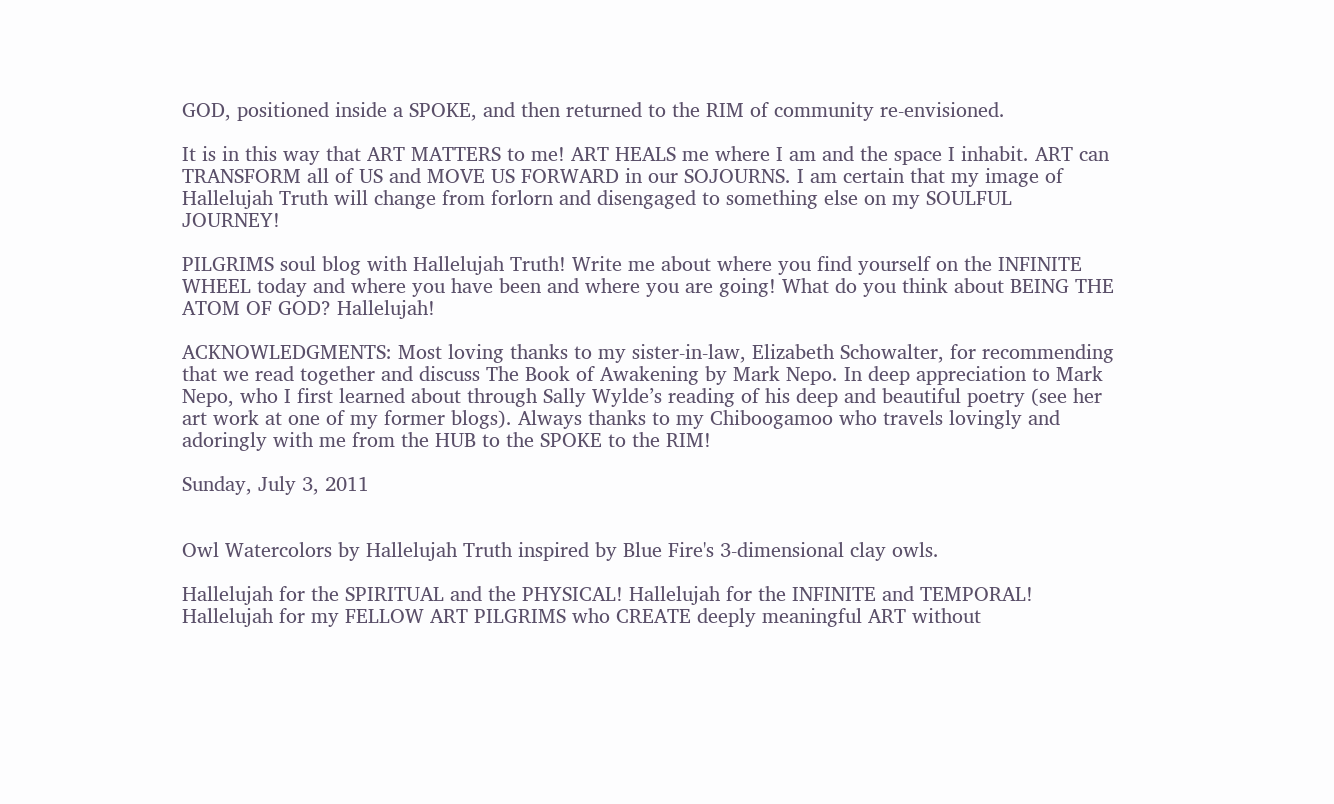GOD, positioned inside a SPOKE, and then returned to the RIM of community re-envisioned.

It is in this way that ART MATTERS to me! ART HEALS me where I am and the space I inhabit. ART can TRANSFORM all of US and MOVE US FORWARD in our SOJOURNS. I am certain that my image of Hallelujah Truth will change from forlorn and disengaged to something else on my SOULFUL JOURNEY!

PILGRIMS soul blog with Hallelujah Truth! Write me about where you find yourself on the INFINITE WHEEL today and where you have been and where you are going! What do you think about BEING THE ATOM OF GOD? Hallelujah!

ACKNOWLEDGMENTS: Most loving thanks to my sister-in-law, Elizabeth Schowalter, for recommending that we read together and discuss The Book of Awakening by Mark Nepo. In deep appreciation to Mark Nepo, who I first learned about through Sally Wylde’s reading of his deep and beautiful poetry (see her art work at one of my former blogs). Always thanks to my Chiboogamoo who travels lovingly and adoringly with me from the HUB to the SPOKE to the RIM!

Sunday, July 3, 2011


Owl Watercolors by Hallelujah Truth inspired by Blue Fire's 3-dimensional clay owls.

Hallelujah for the SPIRITUAL and the PHYSICAL! Hallelujah for the INFINITE and TEMPORAL! Hallelujah for my FELLOW ART PILGRIMS who CREATE deeply meaningful ART without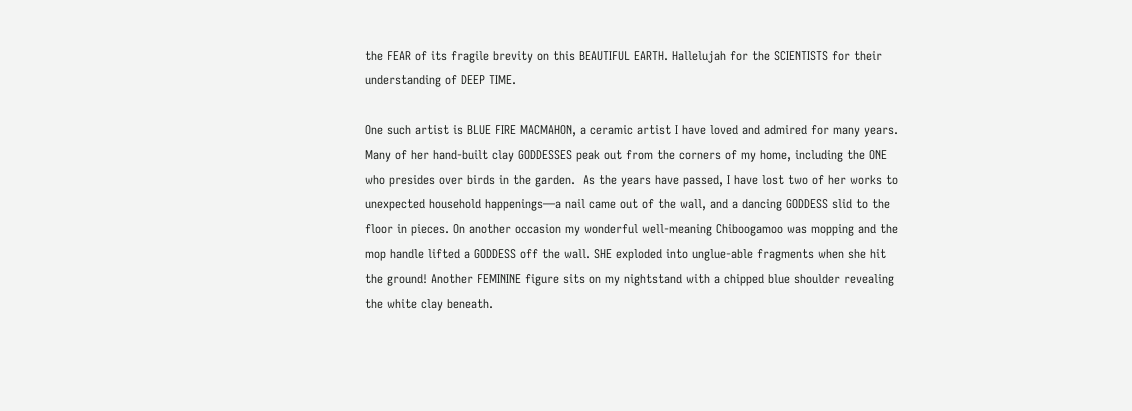the FEAR of its fragile brevity on this BEAUTIFUL EARTH. Hallelujah for the SCIENTISTS for their understanding of DEEP TIME.

One such artist is BLUE FIRE MACMAHON, a ceramic artist I have loved and admired for many years.  Many of her hand-built clay GODDESSES peak out from the corners of my home, including the ONE who presides over birds in the garden.  As the years have passed, I have lost two of her works to unexpected household happenings—a nail came out of the wall, and a dancing GODDESS slid to the floor in pieces. On another occasion my wonderful well-meaning Chiboogamoo was mopping and the mop handle lifted a GODDESS off the wall. SHE exploded into unglue-able fragments when she hit the ground! Another FEMININE figure sits on my nightstand with a chipped blue shoulder revealing the white clay beneath.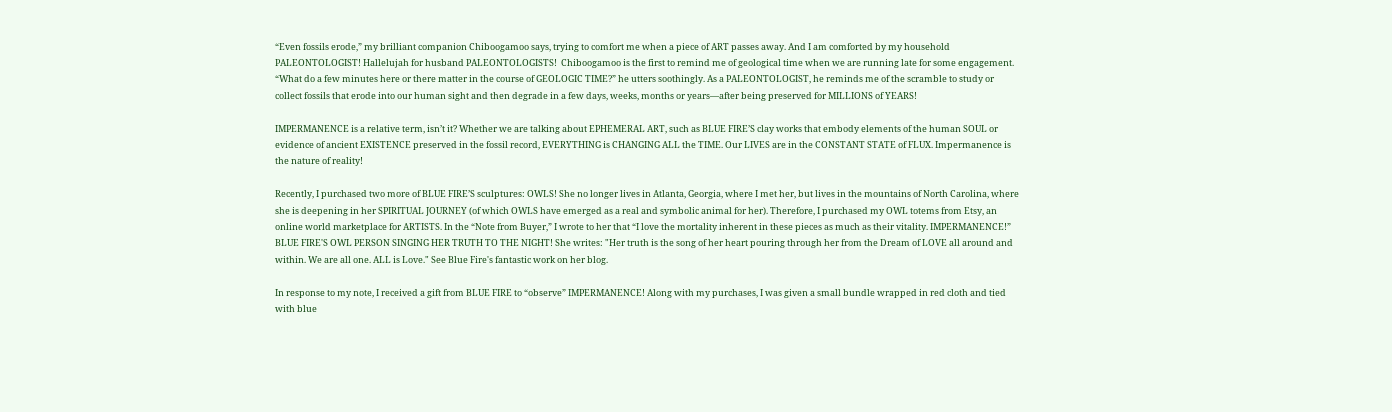“Even fossils erode,” my brilliant companion Chiboogamoo says, trying to comfort me when a piece of ART passes away. And I am comforted by my household PALEONTOLOGIST! Hallelujah for husband PALEONTOLOGISTS!  Chiboogamoo is the first to remind me of geological time when we are running late for some engagement.   “What do a few minutes here or there matter in the course of GEOLOGIC TIME?” he utters soothingly. As a PALEONTOLOGIST, he reminds me of the scramble to study or collect fossils that erode into our human sight and then degrade in a few days, weeks, months or years—after being preserved for MILLIONS of YEARS!

IMPERMANENCE is a relative term, isn’t it? Whether we are talking about EPHEMERAL ART, such as BLUE FIRE’S clay works that embody elements of the human SOUL or evidence of ancient EXISTENCE preserved in the fossil record, EVERYTHING is CHANGING ALL the TIME. Our LIVES are in the CONSTANT STATE of FLUX. Impermanence is the nature of reality!

Recently, I purchased two more of BLUE FIRE’S sculptures: OWLS! She no longer lives in Atlanta, Georgia, where I met her, but lives in the mountains of North Carolina, where she is deepening in her SPIRITUAL JOURNEY (of which OWLS have emerged as a real and symbolic animal for her). Therefore, I purchased my OWL totems from Etsy, an online world marketplace for ARTISTS. In the “Note from Buyer,” I wrote to her that “I love the mortality inherent in these pieces as much as their vitality. IMPERMANENCE!”
BLUE FIRE'S OWL PERSON SINGING HER TRUTH TO THE NIGHT! She writes: "Her truth is the song of her heart pouring through her from the Dream of LOVE all around and within. We are all one. ALL is Love." See Blue Fire's fantastic work on her blog.

In response to my note, I received a gift from BLUE FIRE to “observe” IMPERMANENCE! Along with my purchases, I was given a small bundle wrapped in red cloth and tied with blue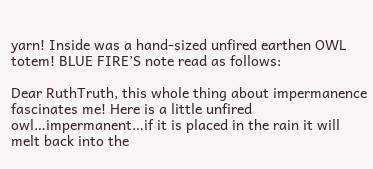yarn! Inside was a hand-sized unfired earthen OWL totem! BLUE FIRE’S note read as follows:

Dear RuthTruth, this whole thing about impermanence fascinates me! Here is a little unfired owl…impermanent…if it is placed in the rain it will melt back into the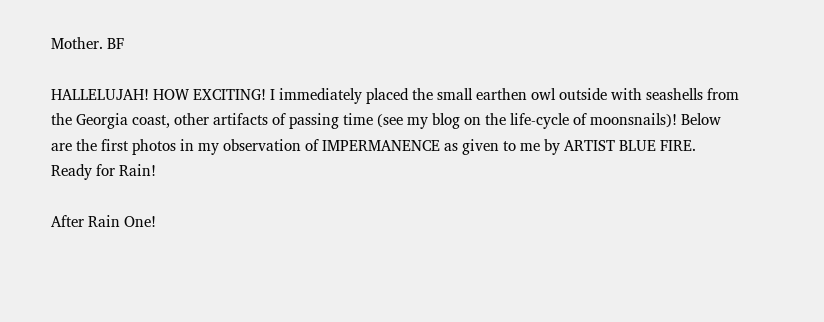Mother. BF

HALLELUJAH! HOW EXCITING! I immediately placed the small earthen owl outside with seashells from the Georgia coast, other artifacts of passing time (see my blog on the life-cycle of moonsnails)! Below are the first photos in my observation of IMPERMANENCE as given to me by ARTIST BLUE FIRE.
Ready for Rain!

After Rain One!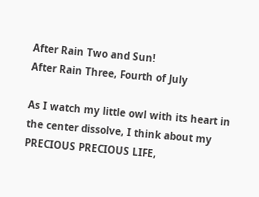After Rain Two and Sun!
After Rain Three, Fourth of July

As I watch my little owl with its heart in the center dissolve, I think about my PRECIOUS PRECIOUS LIFE,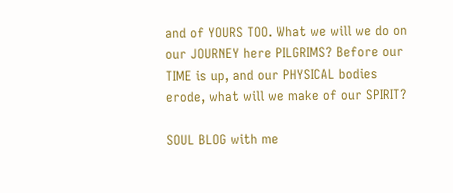and of YOURS TOO. What we will we do on our JOURNEY here PILGRIMS? Before our TIME is up, and our PHYSICAL bodies erode, what will we make of our SPIRIT?

SOUL BLOG with me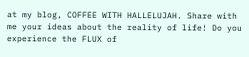at my blog, COFFEE WITH HALLELUJAH. Share with me your ideas about the reality of life! Do you experience the FLUX of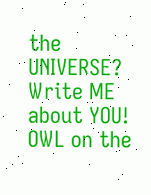the UNIVERSE? Write ME about YOU!
OWL on the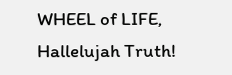WHEEL of LIFE, Hallelujah Truth!